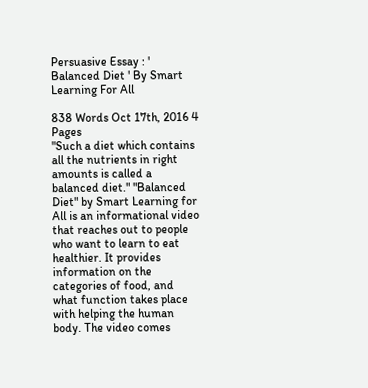Persuasive Essay : ' Balanced Diet ' By Smart Learning For All

838 Words Oct 17th, 2016 4 Pages
"Such a diet which contains all the nutrients in right amounts is called a balanced diet." "Balanced Diet" by Smart Learning for All is an informational video that reaches out to people who want to learn to eat healthier. It provides information on the categories of food, and what function takes place with helping the human body. The video comes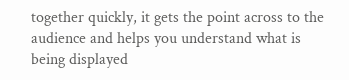together quickly, it gets the point across to the audience and helps you understand what is being displayed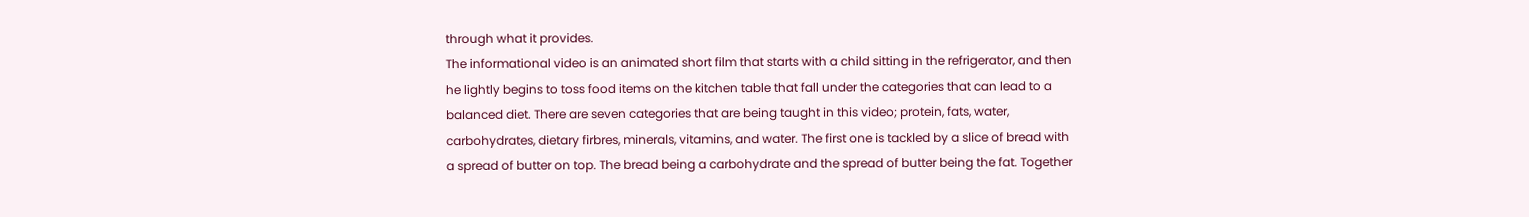through what it provides.
The informational video is an animated short film that starts with a child sitting in the refrigerator, and then he lightly begins to toss food items on the kitchen table that fall under the categories that can lead to a balanced diet. There are seven categories that are being taught in this video; protein, fats, water, carbohydrates, dietary firbres, minerals, vitamins, and water. The first one is tackled by a slice of bread with a spread of butter on top. The bread being a carbohydrate and the spread of butter being the fat. Together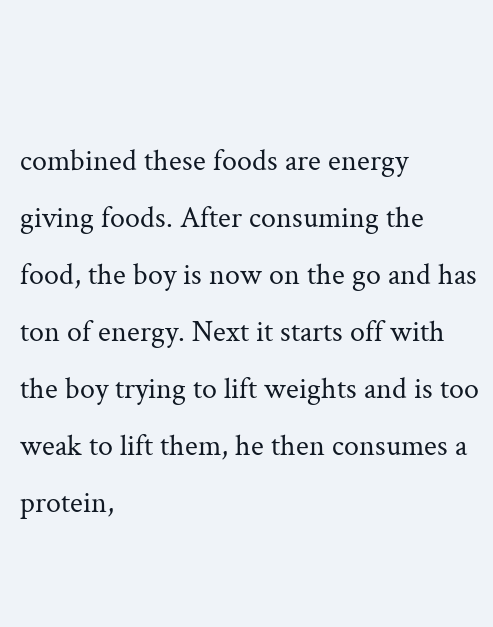combined these foods are energy giving foods. After consuming the food, the boy is now on the go and has ton of energy. Next it starts off with the boy trying to lift weights and is too weak to lift them, he then consumes a protein,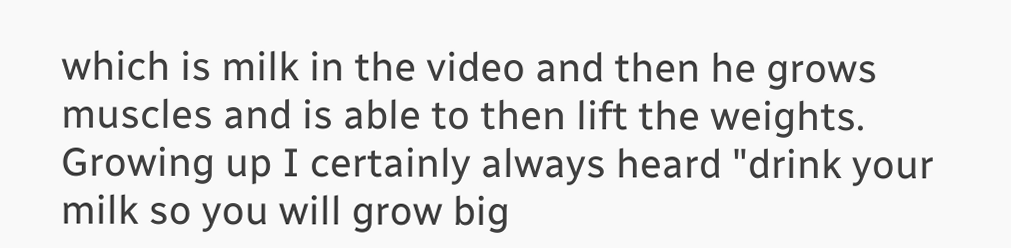which is milk in the video and then he grows muscles and is able to then lift the weights. Growing up I certainly always heard "drink your milk so you will grow big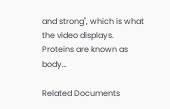and strong", which is what the video displays. Proteins are known as body…

Related Documents